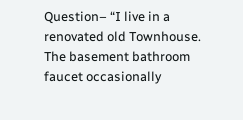Question– “I live in a renovated old Townhouse. The basement bathroom faucet occasionally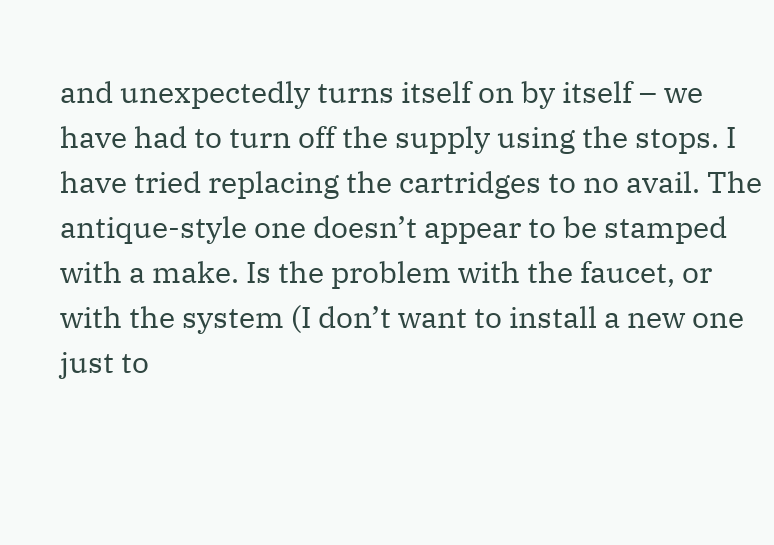and unexpectedly turns itself on by itself – we have had to turn off the supply using the stops. I have tried replacing the cartridges to no avail. The antique-style one doesn’t appear to be stamped with a make. Is the problem with the faucet, or with the system (I don’t want to install a new one just to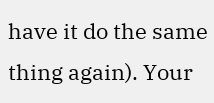have it do the same thing again). Your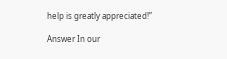help is greatly appreciated!”

Answer In our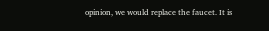opinion, we would replace the faucet. It is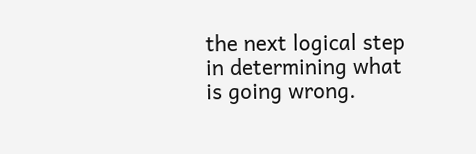the next logical step in determining what is going wrong.